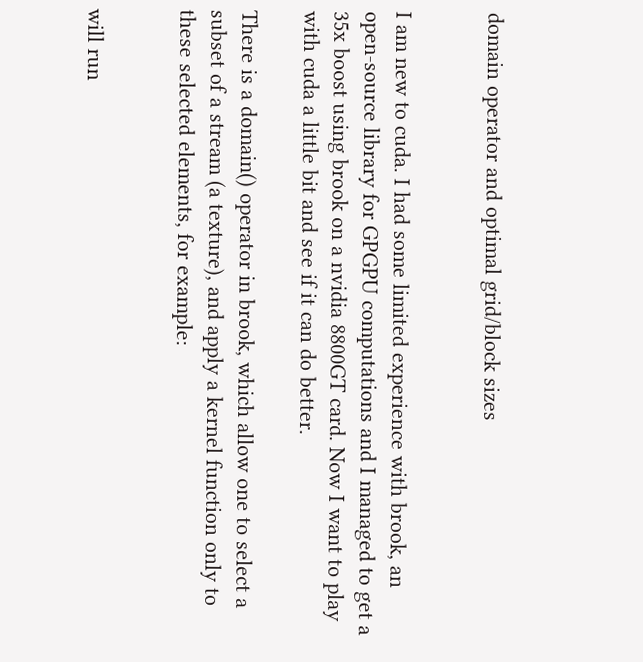domain operator and optimal grid/block sizes


I am new to cuda. I had some limited experience with brook, an open-source library for GPGPU computations and I managed to get a 35x boost using brook on a nvidia 8800GT card. Now I want to play with cuda a little bit and see if it can do better.

There is a domain() operator in brook, which allow one to select a subset of a stream (a texture), and apply a kernel function only to these selected elements, for example:


will run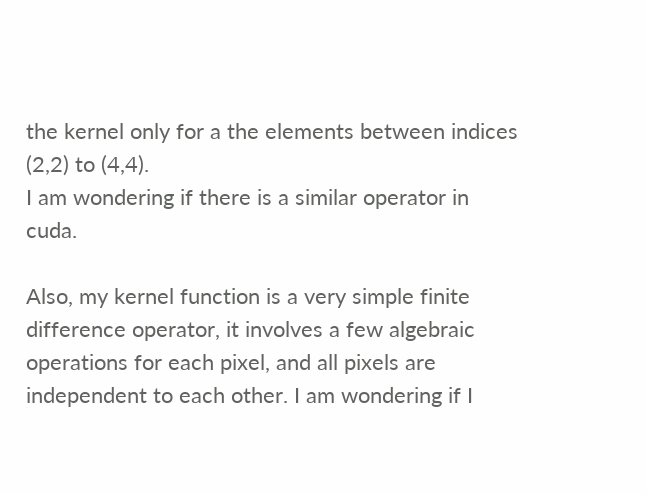the kernel only for a the elements between indices (2,2) to (4,4).
I am wondering if there is a similar operator in cuda.

Also, my kernel function is a very simple finite difference operator, it involves a few algebraic operations for each pixel, and all pixels are independent to each other. I am wondering if I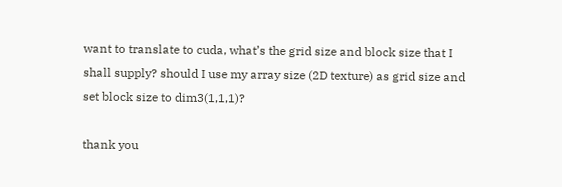want to translate to cuda, what’s the grid size and block size that I shall supply? should I use my array size (2D texture) as grid size and set block size to dim3(1,1,1)?

thank you